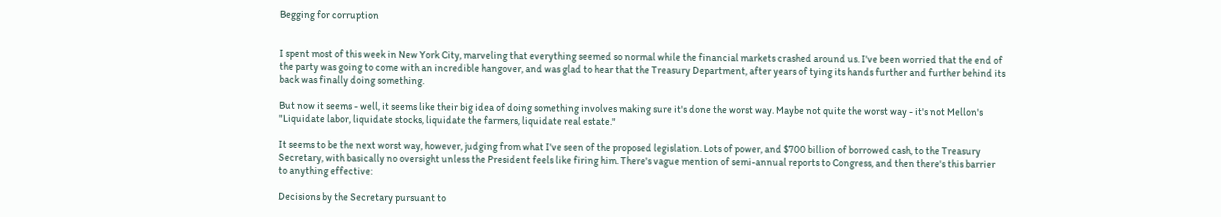Begging for corruption


I spent most of this week in New York City, marveling that everything seemed so normal while the financial markets crashed around us. I've been worried that the end of the party was going to come with an incredible hangover, and was glad to hear that the Treasury Department, after years of tying its hands further and further behind its back was finally doing something.

But now it seems - well, it seems like their big idea of doing something involves making sure it's done the worst way. Maybe not quite the worst way - it's not Mellon's "Liquidate labor, liquidate stocks, liquidate the farmers, liquidate real estate."

It seems to be the next worst way, however, judging from what I've seen of the proposed legislation. Lots of power, and $700 billion of borrowed cash, to the Treasury Secretary, with basically no oversight unless the President feels like firing him. There's vague mention of semi-annual reports to Congress, and then there's this barrier to anything effective:

Decisions by the Secretary pursuant to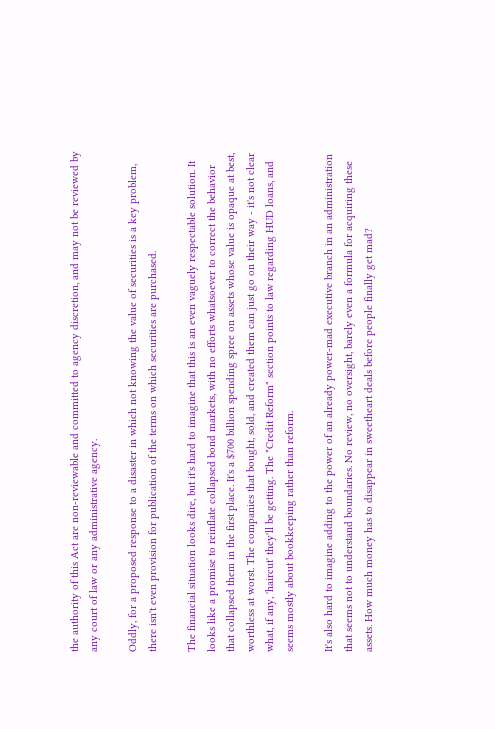the authority of this Act are non-reviewable and committed to agency discretion, and may not be reviewed by any court of law or any administrative agency.

Oddly, for a proposed response to a disaster in which not knowing the value of securities is a key problem, there isn't even provision for publication of the terms on which securities are purchased.

The financial situation looks dire, but it's hard to imagine that this is an even vaguely respectable solution. It looks like a promise to reinflate collapsed bond markets, with no efforts whatsoever to correct the behavior that collapsed them in the first place. It's a $700 billion spending spree on assets whose value is opaque at best, worthless at worst. The companies that bought, sold, and created them can just go on their way - it's not clear what, if any, 'haircut' they'll be getting. The "Credit Reform" section points to law regarding HUD loans, and seems mostly about bookkeeping rather than reform.

It's also hard to imagine adding to the power of an already power-mad executive branch in an administration that seems not to understand boundaries. No review, no oversight, barely even a formula for acquiring these assets. How much money has to disappear in sweetheart deals before people finally get mad?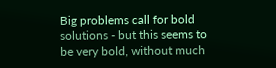Big problems call for bold solutions - but this seems to be very bold, without much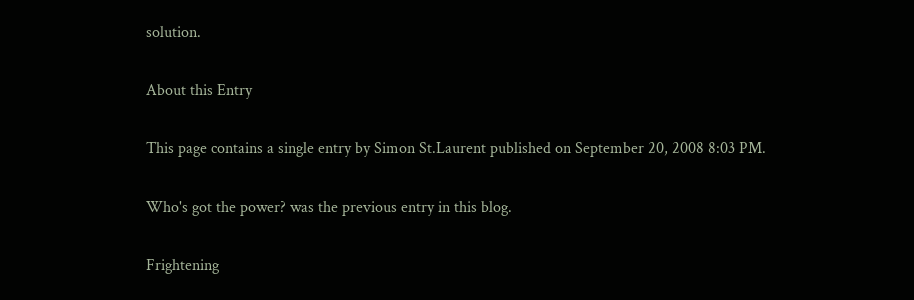solution.

About this Entry

This page contains a single entry by Simon St.Laurent published on September 20, 2008 8:03 PM.

Who's got the power? was the previous entry in this blog.

Frightening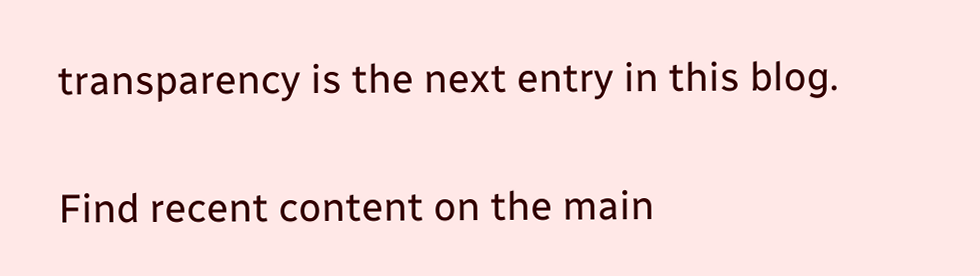transparency is the next entry in this blog.

Find recent content on the main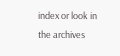index or look in the archives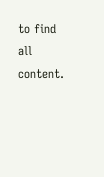to find all content.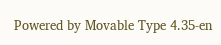Powered by Movable Type 4.35-en